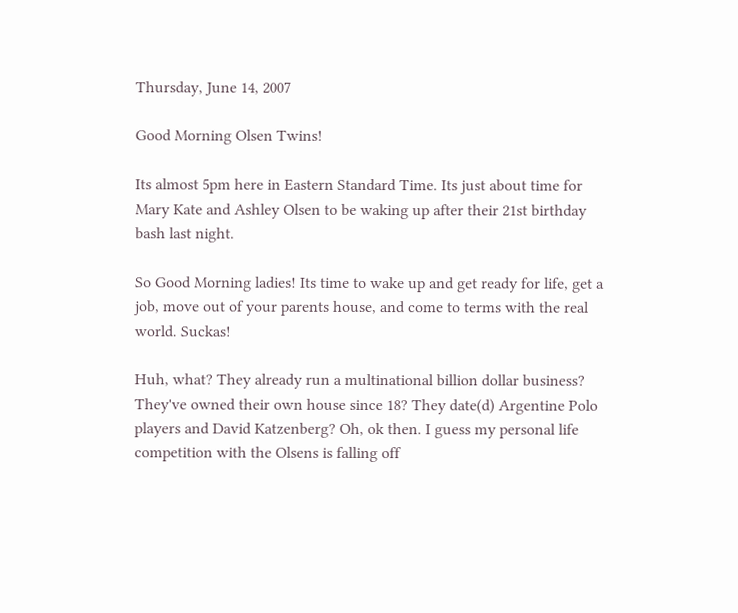Thursday, June 14, 2007

Good Morning Olsen Twins!

Its almost 5pm here in Eastern Standard Time. Its just about time for Mary Kate and Ashley Olsen to be waking up after their 21st birthday bash last night.

So Good Morning ladies! Its time to wake up and get ready for life, get a job, move out of your parents house, and come to terms with the real world. Suckas!

Huh, what? They already run a multinational billion dollar business? They've owned their own house since 18? They date(d) Argentine Polo players and David Katzenberg? Oh, ok then. I guess my personal life competition with the Olsens is falling off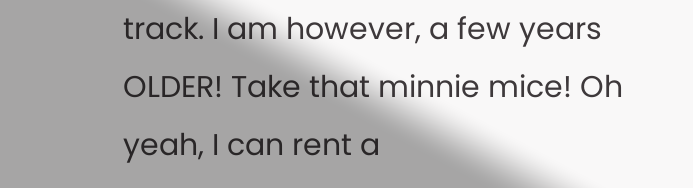track. I am however, a few years OLDER! Take that minnie mice! Oh yeah, I can rent a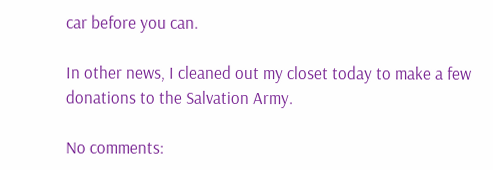car before you can.

In other news, I cleaned out my closet today to make a few donations to the Salvation Army.

No comments: